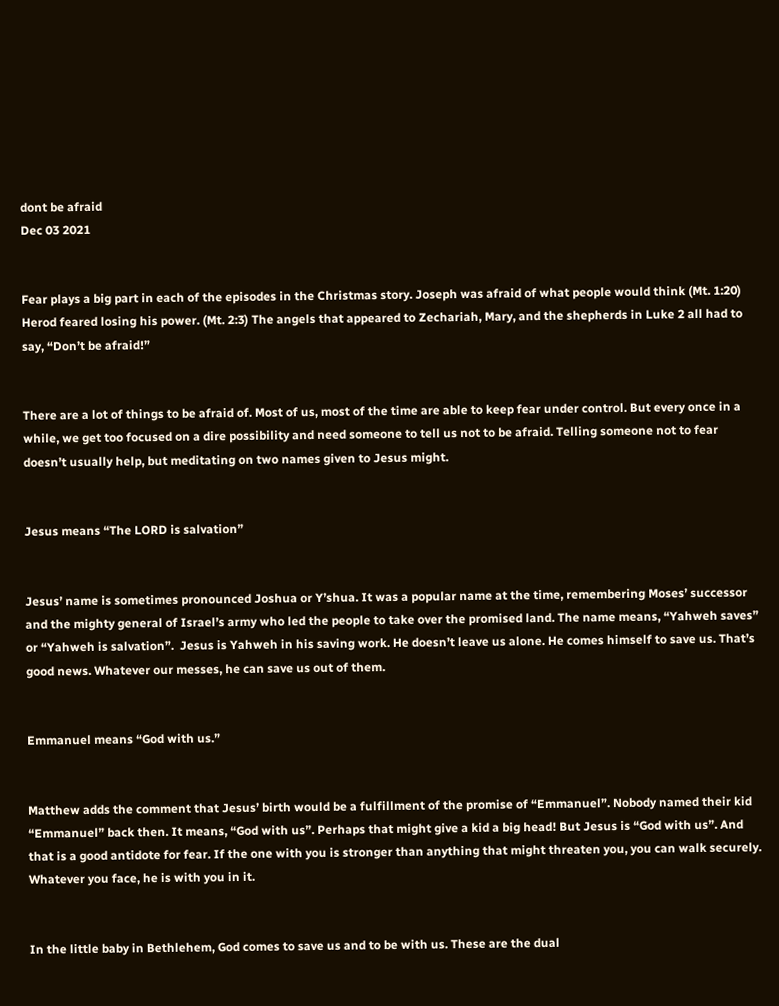dont be afraid
Dec 03 2021


Fear plays a big part in each of the episodes in the Christmas story. Joseph was afraid of what people would think (Mt. 1:20) Herod feared losing his power. (Mt. 2:3) The angels that appeared to Zechariah, Mary, and the shepherds in Luke 2 all had to say, “Don’t be afraid!”


There are a lot of things to be afraid of. Most of us, most of the time are able to keep fear under control. But every once in a while, we get too focused on a dire possibility and need someone to tell us not to be afraid. Telling someone not to fear doesn’t usually help, but meditating on two names given to Jesus might.


Jesus means “The LORD is salvation”


Jesus’ name is sometimes pronounced Joshua or Y’shua. It was a popular name at the time, remembering Moses’ successor and the mighty general of Israel’s army who led the people to take over the promised land. The name means, “Yahweh saves” or “Yahweh is salvation”.  Jesus is Yahweh in his saving work. He doesn’t leave us alone. He comes himself to save us. That’s good news. Whatever our messes, he can save us out of them.


Emmanuel means “God with us.”


Matthew adds the comment that Jesus’ birth would be a fulfillment of the promise of “Emmanuel”. Nobody named their kid “Emmanuel” back then. It means, “God with us”. Perhaps that might give a kid a big head! But Jesus is “God with us”. And that is a good antidote for fear. If the one with you is stronger than anything that might threaten you, you can walk securely. Whatever you face, he is with you in it.


In the little baby in Bethlehem, God comes to save us and to be with us. These are the dual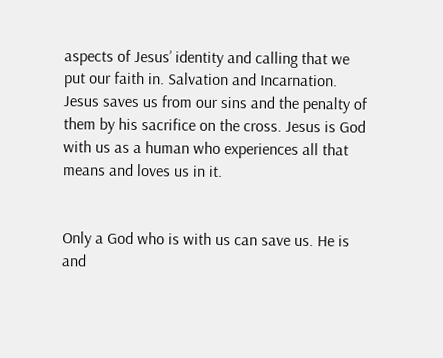aspects of Jesus’ identity and calling that we put our faith in. Salvation and Incarnation. Jesus saves us from our sins and the penalty of them by his sacrifice on the cross. Jesus is God with us as a human who experiences all that means and loves us in it.


Only a God who is with us can save us. He is and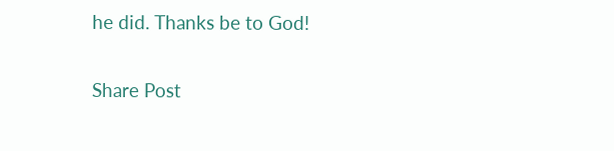he did. Thanks be to God!

Share Post